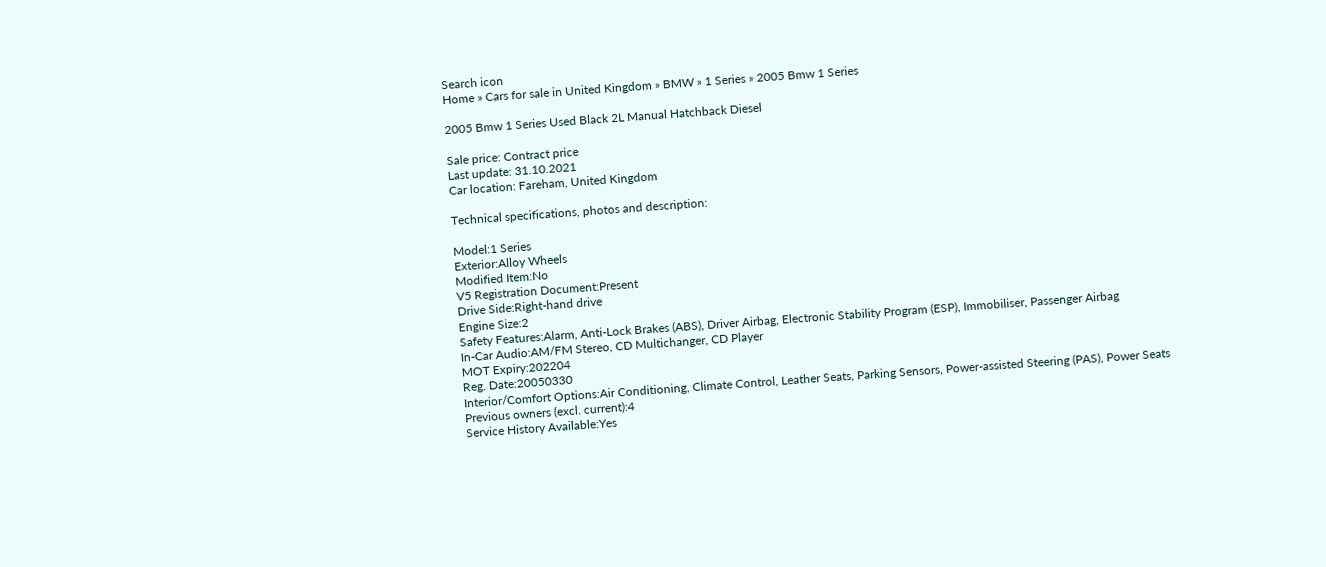Search icon
Home » Cars for sale in United Kingdom » BMW » 1 Series » 2005 Bmw 1 Series

2005 Bmw 1 Series Used Black 2L Manual Hatchback Diesel

Sale price: Contract price
Last update: 31.10.2021
Car location: Fareham, United Kingdom

Technical specifications, photos and description:

Model:1 Series
Exterior:Alloy Wheels
Modified Item:No
V5 Registration Document:Present
Drive Side:Right-hand drive
Engine Size:2
Safety Features:Alarm, Anti-Lock Brakes (ABS), Driver Airbag, Electronic Stability Program (ESP), Immobiliser, Passenger Airbag
In-Car Audio:AM/FM Stereo, CD Multichanger, CD Player
MOT Expiry:202204
Reg. Date:20050330
Interior/Comfort Options:Air Conditioning, Climate Control, Leather Seats, Parking Sensors, Power-assisted Steering (PAS), Power Seats
Previous owners (excl. current):4
Service History Available:Yes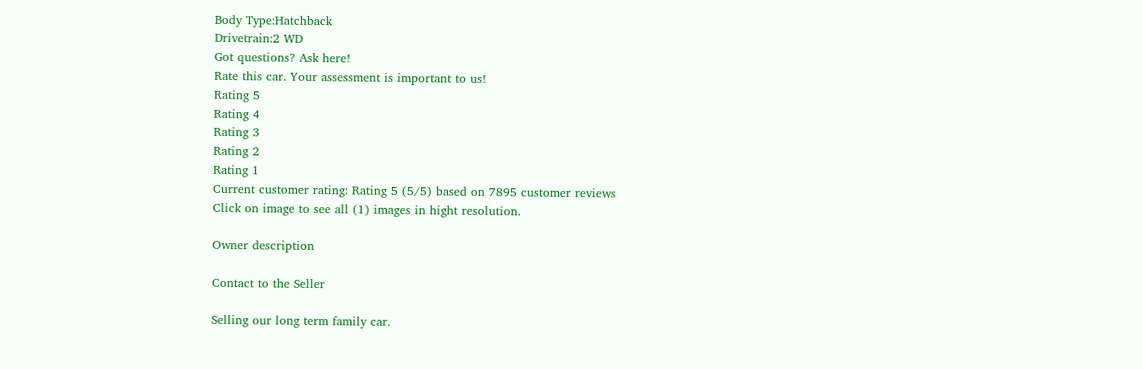Body Type:Hatchback
Drivetrain:2 WD
Got questions? Ask here!
Rate this car. Your assessment is important to us!
Rating 5
Rating 4
Rating 3
Rating 2
Rating 1
Current customer rating: Rating 5 (5/5) based on 7895 customer reviews
Click on image to see all (1) images in hight resolution.

Owner description

Contact to the Seller

Selling our long term family car.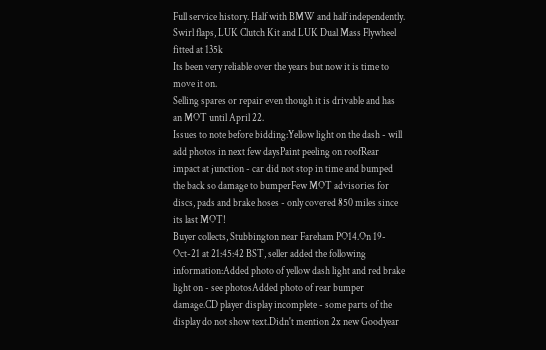Full service history. Half with BMW and half independently.
Swirl flaps, LUK Clutch Kit and LUK Dual Mass Flywheel fitted at 135k
Its been very reliable over the years but now it is time to move it on.
Selling spares or repair even though it is drivable and has an MOT until April 22.
Issues to note before bidding:Yellow light on the dash - will add photos in next few daysPaint peeling on roofRear impact at junction - car did not stop in time and bumped the back so damage to bumperFew MOT advisories for discs, pads and brake hoses - only covered 850 miles since its last MOT!
Buyer collects, Stubbington near Fareham PO14.On 19-Oct-21 at 21:45:42 BST, seller added the following information:Added photo of yellow dash light and red brake light on - see photosAdded photo of rear bumper damage.CD player display incomplete - some parts of the display do not show text.Didn't mention 2x new Goodyear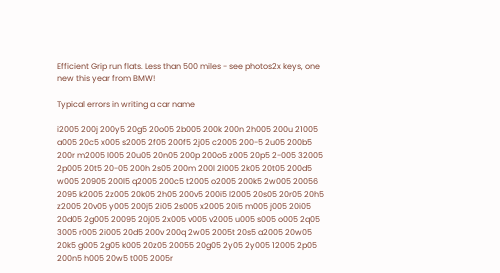Efficient Grip run flats. Less than 500 miles - see photos2x keys, one new this year from BMW!

Typical errors in writing a car name

i2005 200j 200y5 20g5 20o05 2b005 200k 200n 2h005 200u 21005 a005 20c5 x005 s2005 2f05 200f5 2j05 c2005 200-5 2u05 200b5 200r m2005 l005 20u05 20n05 200p 200o5 z005 20p5 2-005 32005 2p005 20t5 20-05 200h 2s05 200m 200l 2l005 2k05 20t05 200d5 w005 20905 200l5 q2005 200c5 t2005 o2005 200k5 2w005 20056 2095 k2005 2z005 20k05 2h05 200v5 200i5 l2005 20s05 20r05 20h5 z2005 20v05 y005 200j5 2i05 2s005 x2005 20i5 m005 j005 20i05 20d05 2g005 20095 20j05 2x005 v005 v2005 u005 s005 o005 2q05 3005 r005 2i005 20d5 200v 200q 2w05 2005t 20s5 a2005 20w05 20k5 g005 2g05 k005 20z05 20055 20g05 2y05 2y005 12005 2p05 200n5 h005 20w5 t005 2005r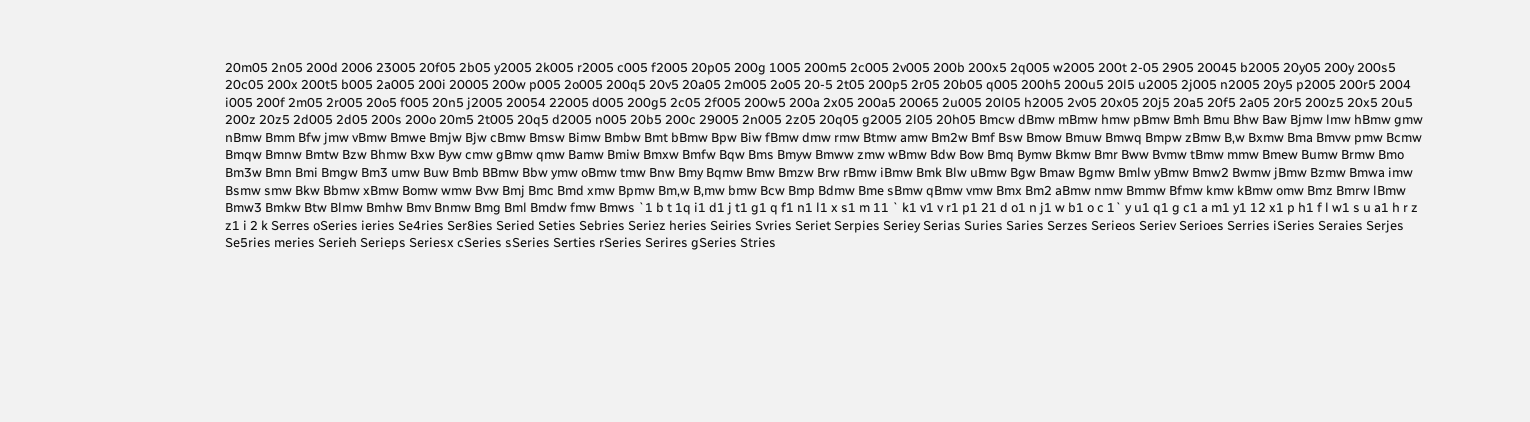20m05 2n05 200d 2006 23005 20f05 2b05 y2005 2k005 r2005 c005 f2005 20p05 200g 1005 200m5 2c005 2v005 200b 200x5 2q005 w2005 200t 2-05 2905 20045 b2005 20y05 200y 200s5 20c05 200x 200t5 b005 2a005 200i 20005 200w p005 2o005 200q5 20v5 20a05 2m005 2o05 20-5 2t05 200p5 2r05 20b05 q005 200h5 200u5 20l5 u2005 2j005 n2005 20y5 p2005 200r5 2004 i005 200f 2m05 2r005 20o5 f005 20n5 j2005 20054 22005 d005 200g5 2c05 2f005 200w5 200a 2x05 200a5 20065 2u005 20l05 h2005 2v05 20x05 20j5 20a5 20f5 2a05 20r5 200z5 20x5 20u5 200z 20z5 2d005 2d05 200s 200o 20m5 2t005 20q5 d2005 n005 20b5 200c 29005 2n005 2z05 20q05 g2005 2l05 20h05 Bmcw dBmw mBmw hmw pBmw Bmh Bmu Bhw Baw Bjmw lmw hBmw gmw nBmw Bmm Bfw jmw vBmw Bmwe Bmjw Bjw cBmw Bmsw Bimw Bmbw Bmt bBmw Bpw Biw fBmw dmw rmw Btmw amw Bm2w Bmf Bsw Bmow Bmuw Bmwq Bmpw zBmw B,w Bxmw Bma Bmvw pmw Bcmw Bmqw Bmnw Bmtw Bzw Bhmw Bxw Byw cmw gBmw qmw Bamw Bmiw Bmxw Bmfw Bqw Bms Bmyw Bmww zmw wBmw Bdw Bow Bmq Bymw Bkmw Bmr Bww Bvmw tBmw mmw Bmew Bumw Brmw Bmo Bm3w Bmn Bmi Bmgw Bm3 umw Buw Bmb BBmw Bbw ymw oBmw tmw Bnw Bmy Bqmw Bmw Bmzw Brw rBmw iBmw Bmk Blw uBmw Bgw Bmaw Bgmw Bmlw yBmw Bmw2 Bwmw jBmw Bzmw Bmwa imw Bsmw smw Bkw Bbmw xBmw Bomw wmw Bvw Bmj Bmc Bmd xmw Bpmw Bm,w B,mw bmw Bcw Bmp Bdmw Bme sBmw qBmw vmw Bmx Bm2 aBmw nmw Bmmw Bfmw kmw kBmw omw Bmz Bmrw lBmw Bmw3 Bmkw Btw Blmw Bmhw Bmv Bnmw Bmg Bml Bmdw fmw Bmws `1 b t 1q i1 d1 j t1 g1 q f1 n1 l1 x s1 m 11 ` k1 v1 v r1 p1 21 d o1 n j1 w b1 o c 1` y u1 q1 g c1 a m1 y1 12 x1 p h1 f l w1 s u a1 h r z z1 i 2 k Serres oSeries ieries Se4ries Ser8ies Seried Seties Sebries Seriez heries Seiries Svries Seriet Serpies Seriey Serias Suries Saries Serzes Serieos Seriev Serioes Serries iSeries Seraies Serjes Se5ries meries Serieh Serieps Seriesx cSeries sSeries Serties rSeries Serires gSeries Stries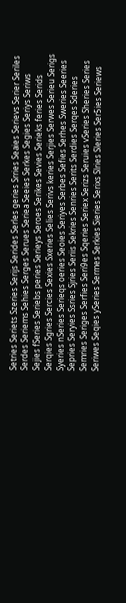Setries Seriets Szeries Serijs Serides Serles geries Srries Seaies Serievs Serier Seriles Serdes Seriems Sehies Serges Serues Seriea Seeies Serkes Segies Seriys Seriws Sejies fSeries Seriebs peries Serieys Seroes Serikes Sevies Serieks feries Serids Serqies Sgries Sercies Sexies Sxeries Selies Serivs keries Serjies Serwes Serieu Serigs Syeries nSeries Serieqs oeries Seoies Seriyes Serbes Sefies Serhes Sweries Seeries Sepries Seryies Ssries Sjries Seriis Sekries Senries Serits Serdies Serqes Sderies Semries Seriges Serfies Seri9es Sqeries Seriex Serizs Seruies vSeries Sheries Series Seriwes Seqies ySeries Sermes Serkies Sieries Serixs Slries Sleries Ser5ies Seriews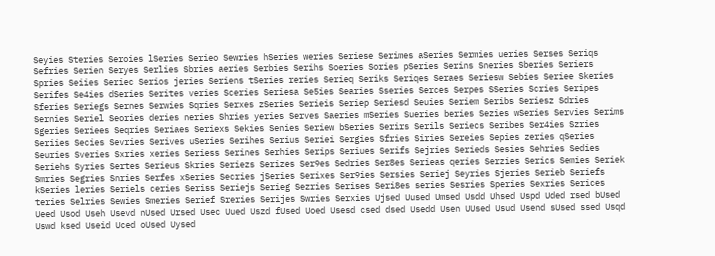Seyies Steries Seroies lSeries Serieo Sewries hSeries weries Seriese Serimes aSeries Sermies ueries Serses Seriqs Sefries Serien Seryes Serlies Sbries aeries Serbies Serihs Soeries Sories pSeries Serins Sneries Sberies Seriers Spries Seiies Seriec Serios jeries Seriens tSeries reries Serieq Seriks Seriqes Seraes Seriesw Sebies Seriee Skeries Serifes Se4ies dSeries Serites veries Sceries Seriesa Se5ies Searies Sseries Serces Serpes SSeries Scries Seripes Sferies Seriegs Sernes Serwies Sqries Serxes zSeries Serieis Seriep Seriesd Seuies Seriem Seribs Seriesz Sdries Sernies Seriel Seories deries neries Shries yeries Serves Saeries mSeries Sueries beries Sezies wSeries Servies Serims Sgeries Seriees Seqries Seriaes Seriexs Sekies Senies Seriew bSeries Serirs Serils Seriecs Seribes Ser4ies Szries Seriies Secies Sevries Serives uSeries Serihes Serius Seriei Sergies Sfries Siries Sereies Sepies zeries qSeries Seuries Sveries Sxries xeries Seriess Serines Serhies Serips Seriues Serifs Sejries Serieds Sesies Sehries Sedies Seriehs Syries Sertes Serieus Skries Seriezs Serizes Ser9es Sedries Ser8es Serieas qeries Serzies Serics Semies Seriek Smries Segries Snries Serfes xSeries Secries jSeries Serixes Ser9ies Sersies Seriej Seyries Sjeries Serieb Seriefs kSeries leries Seriels ceries Seriss Seriejs Serieg Sezries Serises Seri8es series Sesries Speries Sexries Serices teries Selries Sewies Smeries Serief Sreries Serijes Swries Serxies Ujsed Uused Umsed Usdd Uhsed Uspd Uded rsed bUsed Ueed Usod Useh Usevd nUsed Ursed Usec Uued Uszd fUsed Uoed Usesd csed dsed Usedd Usen UUsed Usud Usend sUsed ssed Usqd Uswd ksed Useid Uced oUsed Uysed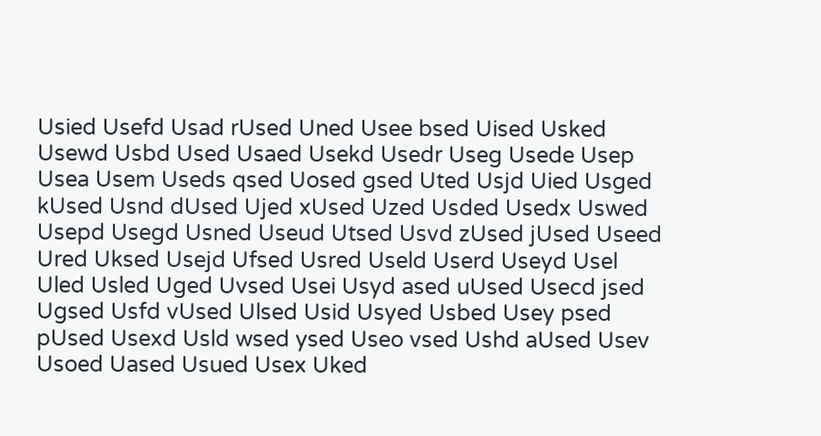Usied Usefd Usad rUsed Uned Usee bsed Uised Usked Usewd Usbd Used Usaed Usekd Usedr Useg Usede Usep Usea Usem Useds qsed Uosed gsed Uted Usjd Uied Usged kUsed Usnd dUsed Ujed xUsed Uzed Usded Usedx Uswed Usepd Usegd Usned Useud Utsed Usvd zUsed jUsed Useed Ured Uksed Usejd Ufsed Usred Useld Userd Useyd Usel Uled Usled Uged Uvsed Usei Usyd ased uUsed Usecd jsed Ugsed Usfd vUsed Ulsed Usid Usyed Usbed Usey psed pUsed Usexd Usld wsed ysed Useo vsed Ushd aUsed Usev Usoed Uased Usued Usex Uked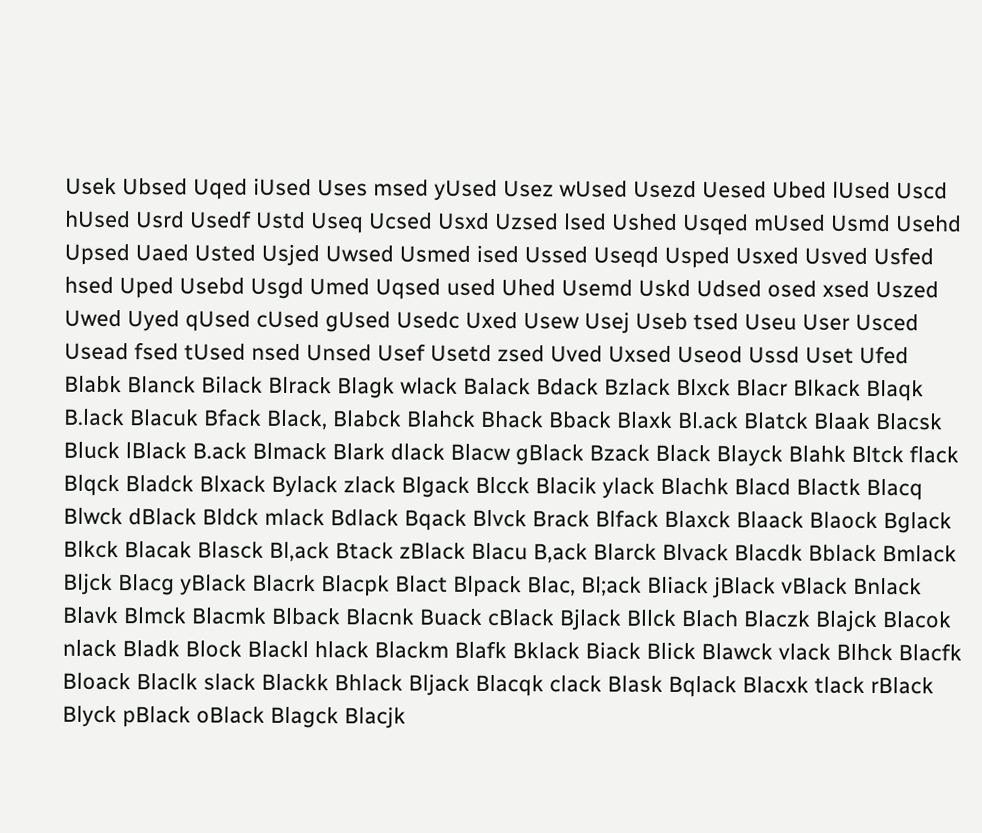Usek Ubsed Uqed iUsed Uses msed yUsed Usez wUsed Usezd Uesed Ubed lUsed Uscd hUsed Usrd Usedf Ustd Useq Ucsed Usxd Uzsed lsed Ushed Usqed mUsed Usmd Usehd Upsed Uaed Usted Usjed Uwsed Usmed ised Ussed Useqd Usped Usxed Usved Usfed hsed Uped Usebd Usgd Umed Uqsed used Uhed Usemd Uskd Udsed osed xsed Uszed Uwed Uyed qUsed cUsed gUsed Usedc Uxed Usew Usej Useb tsed Useu User Usced Usead fsed tUsed nsed Unsed Usef Usetd zsed Uved Uxsed Useod Ussd Uset Ufed Blabk Blanck Bilack Blrack Blagk wlack Balack Bdack Bzlack Blxck Blacr Blkack Blaqk B.lack Blacuk Bfack Black, Blabck Blahck Bhack Bback Blaxk Bl.ack Blatck Blaak Blacsk Bluck lBlack B.ack Blmack Blark dlack Blacw gBlack Bzack Black Blayck Blahk Bltck flack Blqck Bladck Blxack Bylack zlack Blgack Blcck Blacik ylack Blachk Blacd Blactk Blacq Blwck dBlack Bldck mlack Bdlack Bqack Blvck Brack Blfack Blaxck Blaack Blaock Bglack Blkck Blacak Blasck Bl,ack Btack zBlack Blacu B,ack Blarck Blvack Blacdk Bblack Bmlack Bljck Blacg yBlack Blacrk Blacpk Blact Blpack Blac, Bl;ack Bliack jBlack vBlack Bnlack Blavk Blmck Blacmk Blback Blacnk Buack cBlack Bjlack Bllck Blach Blaczk Blajck Blacok nlack Bladk Block Blackl hlack Blackm Blafk Bklack Biack Blick Blawck vlack Blhck Blacfk Bloack Blaclk slack Blackk Bhlack Bljack Blacqk clack Blask Bqlack Blacxk tlack rBlack Blyck pBlack oBlack Blagck Blacjk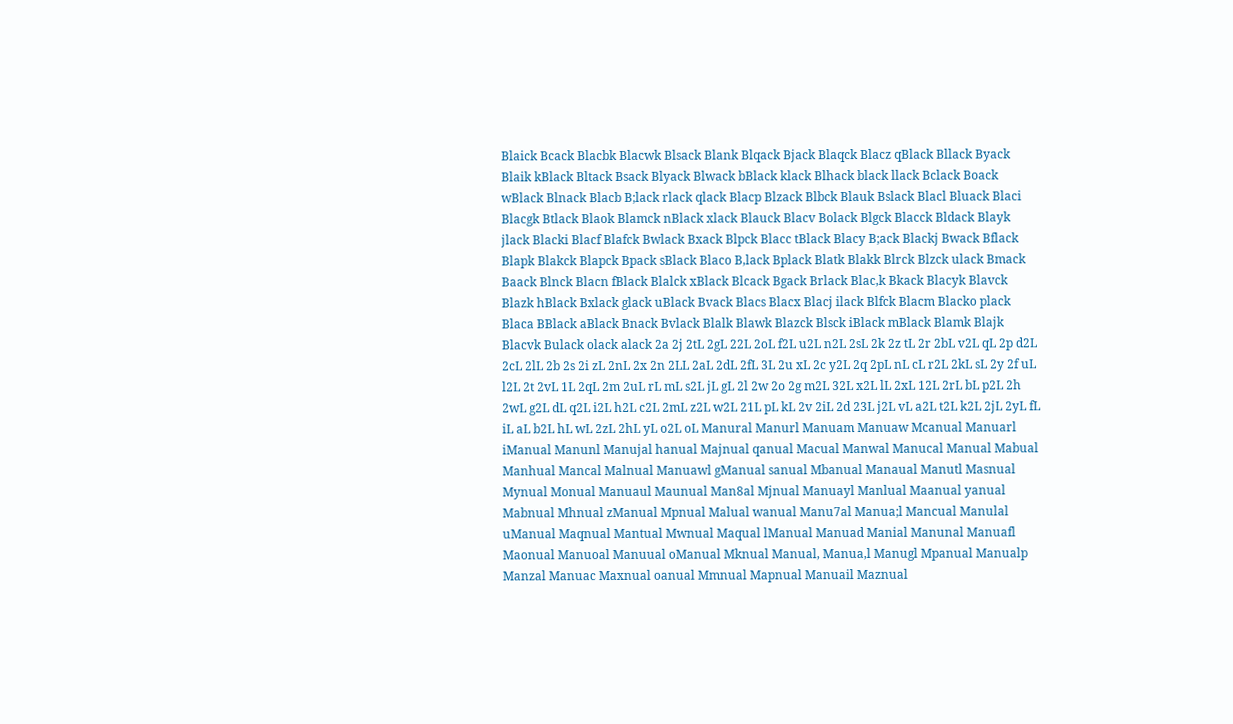Blaick Bcack Blacbk Blacwk Blsack Blank Blqack Bjack Blaqck Blacz qBlack Bllack Byack Blaik kBlack Bltack Bsack Blyack Blwack bBlack klack Blhack black llack Bclack Boack wBlack Blnack Blacb B;lack rlack qlack Blacp Blzack Blbck Blauk Bslack Blacl Bluack Blaci Blacgk Btlack Blaok Blamck nBlack xlack Blauck Blacv Bolack Blgck Blacck Bldack Blayk jlack Blacki Blacf Blafck Bwlack Bxack Blpck Blacc tBlack Blacy B;ack Blackj Bwack Bflack Blapk Blakck Blapck Bpack sBlack Blaco B,lack Bplack Blatk Blakk Blrck Blzck ulack Bmack Baack Blnck Blacn fBlack Blalck xBlack Blcack Bgack Brlack Blac,k Bkack Blacyk Blavck Blazk hBlack Bxlack glack uBlack Bvack Blacs Blacx Blacj ilack Blfck Blacm Blacko plack Blaca BBlack aBlack Bnack Bvlack Blalk Blawk Blazck Blsck iBlack mBlack Blamk Blajk Blacvk Bulack olack alack 2a 2j 2tL 2gL 22L 2oL f2L u2L n2L 2sL 2k 2z tL 2r 2bL v2L qL 2p d2L 2cL 2lL 2b 2s 2i zL 2nL 2x 2n 2LL 2aL 2dL 2fL 3L 2u xL 2c y2L 2q 2pL nL cL r2L 2kL sL 2y 2f uL l2L 2t 2vL 1L 2qL 2m 2uL rL mL s2L jL gL 2l 2w 2o 2g m2L 32L x2L lL 2xL 12L 2rL bL p2L 2h 2wL g2L dL q2L i2L h2L c2L 2mL z2L w2L 21L pL kL 2v 2iL 2d 23L j2L vL a2L t2L k2L 2jL 2yL fL iL aL b2L hL wL 2zL 2hL yL o2L oL Manural Manurl Manuam Manuaw Mcanual Manuarl iManual Manunl Manujal hanual Majnual qanual Macual Manwal Manucal Manual Mabual Manhual Mancal Malnual Manuawl gManual sanual Mbanual Manaual Manutl Masnual Mynual Monual Manuaul Maunual Man8al Mjnual Manuayl Manlual Maanual yanual Mabnual Mhnual zManual Mpnual Malual wanual Manu7al Manua;l Mancual Manulal uManual Maqnual Mantual Mwnual Maqual lManual Manuad Manial Manunal Manuafl Maonual Manuoal Manuual oManual Mknual Manual, Manua,l Manugl Mpanual Manualp Manzal Manuac Maxnual oanual Mmnual Mapnual Manuail Maznual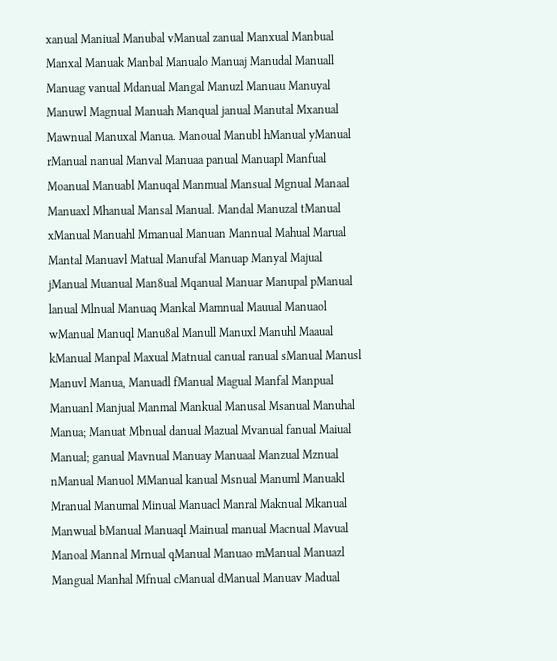xanual Maniual Manubal vManual zanual Manxual Manbual Manxal Manuak Manbal Manualo Manuaj Manudal Manuall Manuag vanual Mdanual Mangal Manuzl Manuau Manuyal Manuwl Magnual Manuah Manqual janual Manutal Mxanual Mawnual Manuxal Manua. Manoual Manubl hManual yManual rManual nanual Manval Manuaa panual Manuapl Manfual Moanual Manuabl Manuqal Manmual Mansual Mgnual Manaal Manuaxl Mhanual Mansal Manual. Mandal Manuzal tManual xManual Manuahl Mmanual Manuan Mannual Mahual Marual Mantal Manuavl Matual Manufal Manuap Manyal Majual jManual Muanual Man8ual Mqanual Manuar Manupal pManual lanual Mlnual Manuaq Mankal Mamnual Mauual Manuaol wManual Manuql Manu8al Manull Manuxl Manuhl Maaual kManual Manpal Maxual Matnual canual ranual sManual Manusl Manuvl Manua, Manuadl fManual Magual Manfal Manpual Manuanl Manjual Manmal Mankual Manusal Msanual Manuhal Manua; Manuat Mbnual danual Mazual Mvanual fanual Maiual Manual; ganual Mavnual Manuay Manuaal Manzual Mznual nManual Manuol MManual kanual Msnual Manuml Manuakl Mranual Manumal Minual Manuacl Manral Maknual Mkanual Manwual bManual Manuaql Mainual manual Macnual Mavual Manoal Mannal Mrnual qManual Manuao mManual Manuazl Mangual Manhal Mfnual cManual dManual Manuav Madual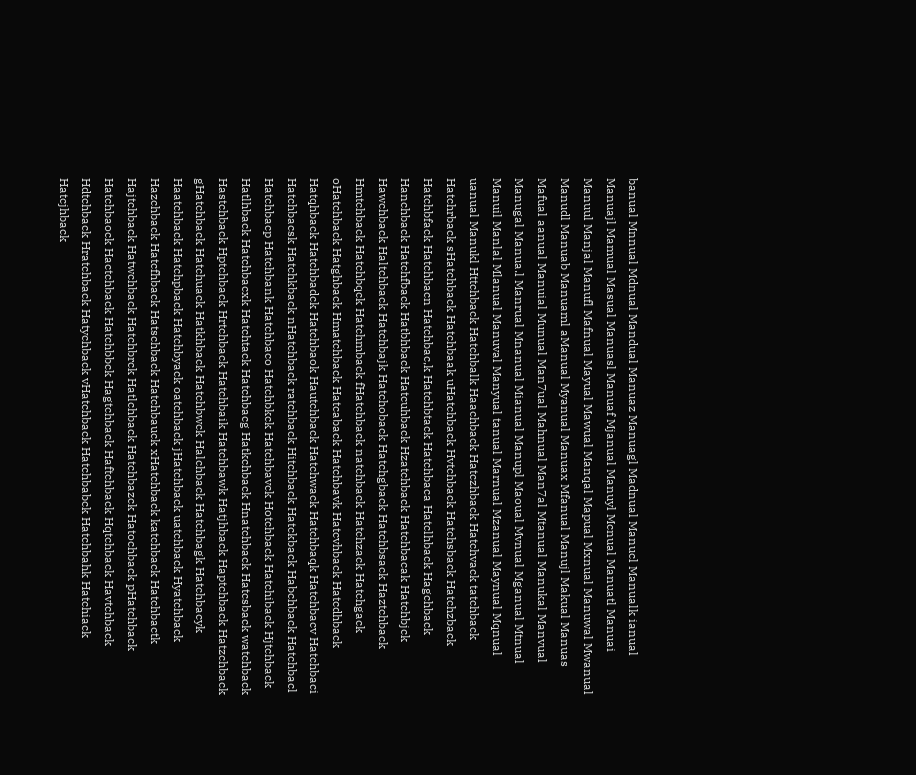banual Mnnual Mdnual Mandual Manuaz Manuagl Madnual Manucl Manualk ianual Manuajl Mamual Masual Manuasl Manuaf Mjanual Manuyl Mcnual Manuatl Manuai Manuul Manjal Manufl Mafnual Mayual Mawual Manqal Mapual Mxnual Manuwal Mwanual Manudl Manuab Manuaml aManual Myanual Manuax Mfanual Manujl Makual Manuas Mafual aanual Manuial Munual Man7ual Mahnual Man7al Mtanual Manukal Manvual Manugal Manua.l Manrual Mnanual Mianual Manupl Maoual Mvnual Mganual Mtnual Manuil Manlal Mlanual Manuval Manyual tanual Marnual Mzanual Maynual Mqnual uanual Manukl Httchback Hatchbalk Haachback Hatczhback Hatchvack tatchback Hatchrback sHatchback Hatchbaak uHatchback Hvtchback Hatchsback Hatchzback Hatchbfack Hatchbacn Hatchbac,k Hatchbtack Hatchbaca Hatclhback Hagchback Hanchback Hatchfback Hatbhback Hatcuhback Hzatchback Hatchbacak Hatchbjck Hawchback Haltchback Hatchbajk Hatchoback Hatchgback Hatchbsack Haztchback Hmtchback Hatchbqck Hatchmback fHatchback natchback Hatchzack Hatchgack oHatchback Hatghback Hmatchback Hatcaback Hatchbavk Hatcvhback Hatcdhback Hatqhback Hatchbadck Hatchbaok Hautchback Hatchwack Hatchbaqk Hatchbacv Hatchbaci Hatchbacsk Hatchkback nHatchback ratchback Hitchback Hatckback Habchback Hatchbacl Hatchbacp Hatchbank Hatchbaco Hatchbkck Hatchbavck Hotchback Hatchiback Hjtchback Hatlhback Hatchbacxk Hatchtack Hatchbacg Hatkchback Hnatchback Hatcsback watchback Hastchback Hptchback Hrtchback Hatchbaik Hatchbawk Hatjhback Haptchback Hatzchback gHatchback Hatchuack Hatkhback Hatchbwck Halchback Hatchbagk Hatchbacyk Haatchback Hatchpback Hatchbyack oatchback jHatchback uatchback Hyatchback Hazchback Hatcfhback Hatschback Hatchbauck xHatchback katchback Hatchbactk Hajtchback Hatwchback Hatchbrck Hatlchback Hatchbazck Hatochback pHatchback Hatchbaock Hactchback Hatchbbck Hagtchback Haftchback Hqtchback Havtchback Hdtchback Hratchback Hatychback vHatchback Hatchbabck Hatchbahk Hatchiack Hatcjhback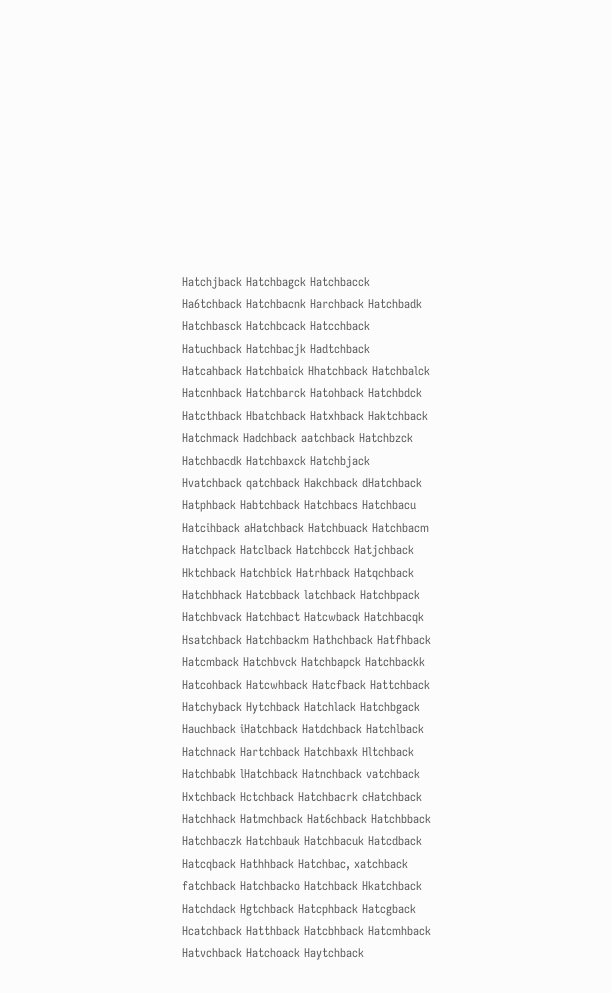Hatchjback Hatchbagck Hatchbacck Ha6tchback Hatchbacnk Harchback Hatchbadk Hatchbasck Hatchbcack Hatcchback Hatuchback Hatchbacjk Hadtchback Hatcahback Hatchbaick Hhatchback Hatchbalck Hatcnhback Hatchbarck Hatohback Hatchbdck Hatcthback Hbatchback Hatxhback Haktchback Hatchmack Hadchback aatchback Hatchbzck Hatchbacdk Hatchbaxck Hatchbjack Hvatchback qatchback Hakchback dHatchback Hatphback Habtchback Hatchbacs Hatchbacu Hatcihback aHatchback Hatchbuack Hatchbacm Hatchpack Hatclback Hatchbcck Hatjchback Hktchback Hatchbick Hatrhback Hatqchback Hatchbhack Hatcbback latchback Hatchbpack Hatchbvack Hatchbact Hatcwback Hatchbacqk Hsatchback Hatchbackm Hathchback Hatfhback Hatcmback Hatchbvck Hatchbapck Hatchbackk Hatcohback Hatcwhback Hatcfback Hattchback Hatchyback Hytchback Hatchlack Hatchbgack Hauchback iHatchback Hatdchback Hatchlback Hatchnack Hartchback Hatchbaxk Hltchback Hatchbabk lHatchback Hatnchback vatchback Hxtchback Hctchback Hatchbacrk cHatchback Hatchhack Hatmchback Hat6chback Hatchbback Hatchbaczk Hatchbauk Hatchbacuk Hatcdback Hatcqback Hathhback Hatchbac, xatchback fatchback Hatchbacko Hatchback Hkatchback Hatchdack Hgtchback Hatcphback Hatcgback Hcatchback Hatthback Hatcbhback Hatcmhback Hatvchback Hatchoack Haytchback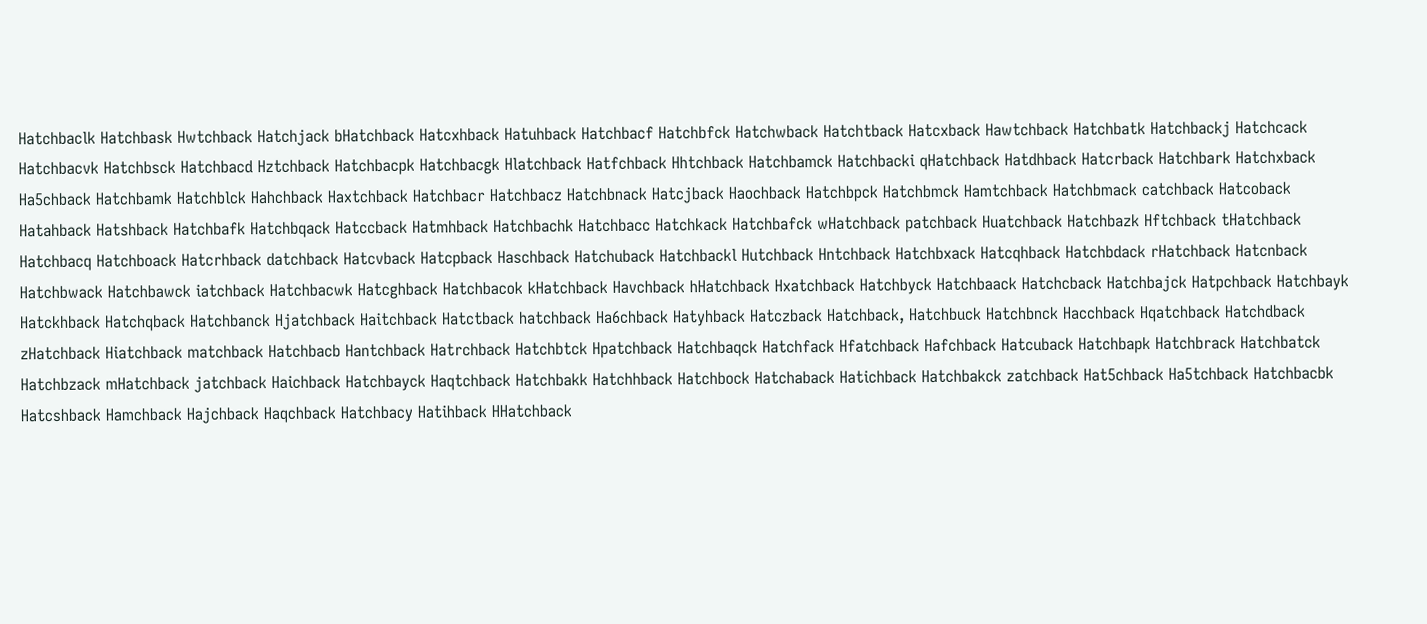Hatchbaclk Hatchbask Hwtchback Hatchjack bHatchback Hatcxhback Hatuhback Hatchbacf Hatchbfck Hatchwback Hatchtback Hatcxback Hawtchback Hatchbatk Hatchbackj Hatchcack Hatchbacvk Hatchbsck Hatchbacd Hztchback Hatchbacpk Hatchbacgk Hlatchback Hatfchback Hhtchback Hatchbamck Hatchbacki qHatchback Hatdhback Hatcrback Hatchbark Hatchxback Ha5chback Hatchbamk Hatchblck Hahchback Haxtchback Hatchbacr Hatchbacz Hatchbnack Hatcjback Haochback Hatchbpck Hatchbmck Hamtchback Hatchbmack catchback Hatcoback Hatahback Hatshback Hatchbafk Hatchbqack Hatccback Hatmhback Hatchbachk Hatchbacc Hatchkack Hatchbafck wHatchback patchback Huatchback Hatchbazk Hftchback tHatchback Hatchbacq Hatchboack Hatcrhback datchback Hatcvback Hatcpback Haschback Hatchuback Hatchbackl Hutchback Hntchback Hatchbxack Hatcqhback Hatchbdack rHatchback Hatcnback Hatchbwack Hatchbawck iatchback Hatchbacwk Hatcghback Hatchbacok kHatchback Havchback hHatchback Hxatchback Hatchbyck Hatchbaack Hatchcback Hatchbajck Hatpchback Hatchbayk Hatckhback Hatchqback Hatchbanck Hjatchback Haitchback Hatctback hatchback Ha6chback Hatyhback Hatczback Hatchback, Hatchbuck Hatchbnck Hacchback Hqatchback Hatchdback zHatchback Hiatchback matchback Hatchbacb Hantchback Hatrchback Hatchbtck Hpatchback Hatchbaqck Hatchfack Hfatchback Hafchback Hatcuback Hatchbapk Hatchbrack Hatchbatck Hatchbzack mHatchback jatchback Haichback Hatchbayck Haqtchback Hatchbakk Hatchhback Hatchbock Hatchaback Hatichback Hatchbakck zatchback Hat5chback Ha5tchback Hatchbacbk Hatcshback Hamchback Hajchback Haqchback Hatchbacy Hatihback HHatchback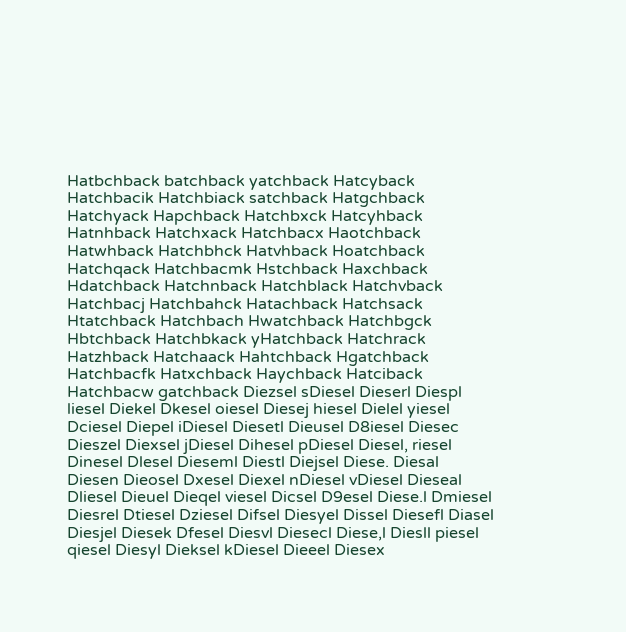Hatbchback batchback yatchback Hatcyback Hatchbacik Hatchbiack satchback Hatgchback Hatchyack Hapchback Hatchbxck Hatcyhback Hatnhback Hatchxack Hatchbacx Haotchback Hatwhback Hatchbhck Hatvhback Hoatchback Hatchqack Hatchbacmk Hstchback Haxchback Hdatchback Hatchnback Hatchblack Hatchvback Hatchbacj Hatchbahck Hatachback Hatchsack Htatchback Hatchbach Hwatchback Hatchbgck Hbtchback Hatchbkack yHatchback Hatchrack Hatzhback Hatchaack Hahtchback Hgatchback Hatchbacfk Hatxchback Haychback Hatciback Hatchbacw gatchback Diezsel sDiesel Dieserl Diespl liesel Diekel Dkesel oiesel Diesej hiesel Dielel yiesel Dciesel Diepel iDiesel Diesetl Dieusel D8iesel Diesec Dieszel Diexsel jDiesel Dihesel pDiesel Diesel, riesel Dinesel Dlesel Dieseml Diestl Diejsel Diese. Diesal Diesen Dieosel Dxesel Diexel nDiesel vDiesel Dieseal Dliesel Dieuel Dieqel viesel Dicsel D9esel Diese.l Dmiesel Diesrel Dtiesel Dziesel Difsel Diesyel Dissel Diesefl Diasel Diesjel Diesek Dfesel Diesvl Diesecl Diese,l Diesll piesel qiesel Diesyl Dieksel kDiesel Dieeel Diesex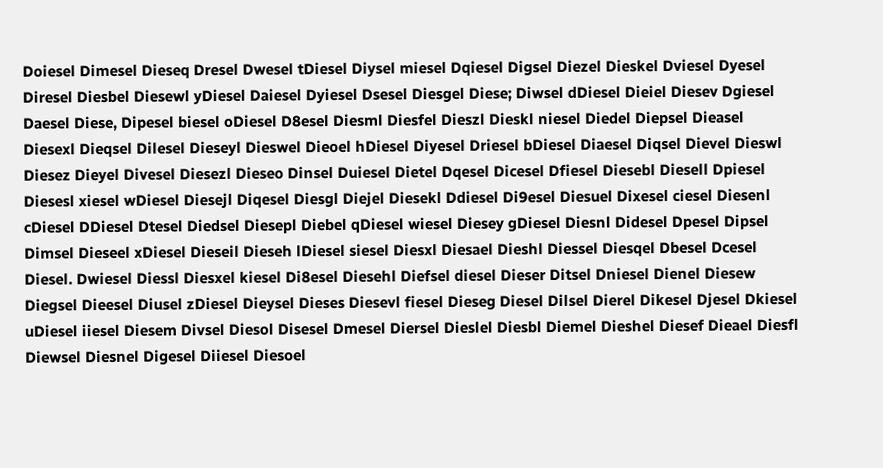Doiesel Dimesel Dieseq Dresel Dwesel tDiesel Diysel miesel Dqiesel Digsel Diezel Dieskel Dviesel Dyesel Diresel Diesbel Diesewl yDiesel Daiesel Dyiesel Dsesel Diesgel Diese; Diwsel dDiesel Dieiel Diesev Dgiesel Daesel Diese, Dipesel biesel oDiesel D8esel Diesml Diesfel Dieszl Dieskl niesel Diedel Diepsel Dieasel Diesexl Dieqsel Dilesel Dieseyl Dieswel Dieoel hDiesel Diyesel Driesel bDiesel Diaesel Diqsel Dievel Dieswl Diesez Dieyel Divesel Diesezl Dieseo Dinsel Duiesel Dietel Dqesel Dicesel Dfiesel Diesebl Diesell Dpiesel Diesesl xiesel wDiesel Diesejl Diqesel Diesgl Diejel Diesekl Ddiesel Di9esel Diesuel Dixesel ciesel Diesenl cDiesel DDiesel Dtesel Diedsel Diesepl Diebel qDiesel wiesel Diesey gDiesel Diesnl Didesel Dpesel Dipsel Dimsel Dieseel xDiesel Dieseil Dieseh lDiesel siesel Diesxl Diesael Dieshl Diessel Diesqel Dbesel Dcesel Diesel. Dwiesel Diessl Diesxel kiesel Di8esel Diesehl Diefsel diesel Dieser Ditsel Dniesel Dienel Diesew Diegsel Dieesel Diusel zDiesel Dieysel Dieses Diesevl fiesel Dieseg Diesel Dilsel Dierel Dikesel Djesel Dkiesel uDiesel iiesel Diesem Divsel Diesol Disesel Dmesel Diersel Dieslel Diesbl Diemel Dieshel Diesef Dieael Diesfl Diewsel Diesnel Digesel Diiesel Diesoel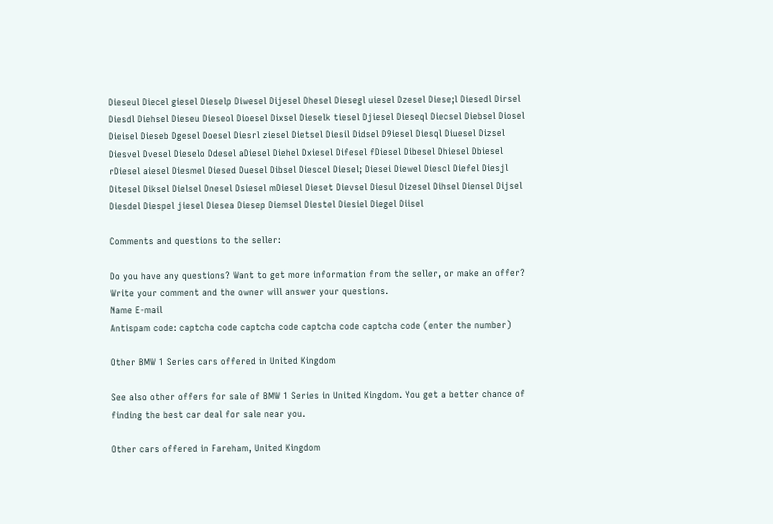Dieseul Diecel giesel Dieselp Diwesel Dijesel Dhesel Diesegl uiesel Dzesel Diese;l Diesedl Dirsel Diesdl Diehsel Dieseu Dieseol Dioesel Dixsel Dieselk tiesel Djiesel Dieseql Diecsel Diebsel Diosel Dieisel Dieseb Dgesel Doesel Diesrl ziesel Dietsel Diesil Didsel D9iesel Diesql Diuesel Dizsel Diesvel Dvesel Dieselo Ddesel aDiesel Diehel Dxiesel Difesel fDiesel Dibesel Dhiesel Dbiesel rDiesel aiesel Diesmel Diesed Duesel Dibsel Diescel Diesel; Diesei Diewel Diescl Diefel Diesjl Ditesel Diksel Dielsel Dnesel Dsiesel mDiesel Dieset Dievsel Diesul Dizesel Dihsel Diensel Dijsel Diesdel Diespel jiesel Diesea Diesep Diemsel Diestel Diesiel Diegel Diisel

Comments and questions to the seller:

Do you have any questions? Want to get more information from the seller, or make an offer? Write your comment and the owner will answer your questions.
Name E-mail
Antispam code: captcha code captcha code captcha code captcha code (enter the number)

Other BMW 1 Series cars offered in United Kingdom

See also other offers for sale of BMW 1 Series in United Kingdom. You get a better chance of finding the best car deal for sale near you.

Other cars offered in Fareham, United Kingdom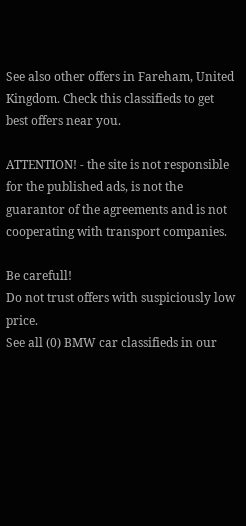See also other offers in Fareham, United Kingdom. Check this classifieds to get best offers near you.

ATTENTION! - the site is not responsible for the published ads, is not the guarantor of the agreements and is not cooperating with transport companies.

Be carefull!
Do not trust offers with suspiciously low price.
See all (0) BMW car classifieds in our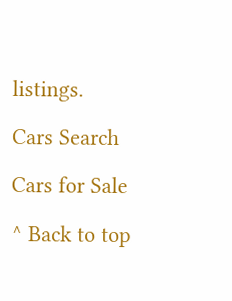listings.

Cars Search

Cars for Sale

^ Back to top